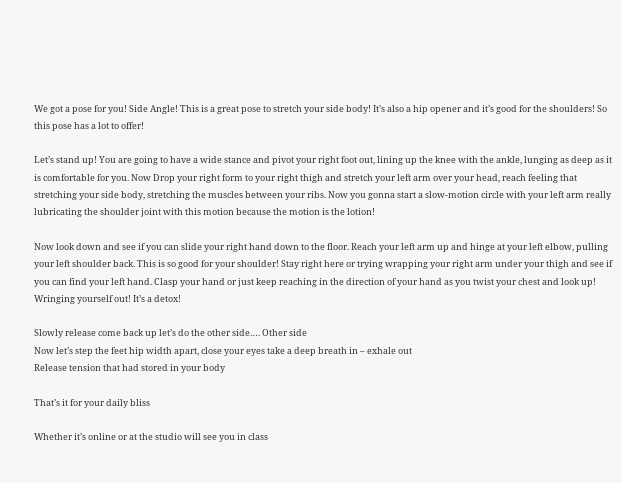We got a pose for you! Side Angle! This is a great pose to stretch your side body! It’s also a hip opener and it’s good for the shoulders! So this pose has a lot to offer!

Let’s stand up! You are going to have a wide stance and pivot your right foot out, lining up the knee with the ankle, lunging as deep as it is comfortable for you. Now Drop your right form to your right thigh and stretch your left arm over your head, reach feeling that stretching your side body, stretching the muscles between your ribs. Now you gonna start a slow-motion circle with your left arm really lubricating the shoulder joint with this motion because the motion is the lotion!

Now look down and see if you can slide your right hand down to the floor. Reach your left arm up and hinge at your left elbow, pulling your left shoulder back. This is so good for your shoulder! Stay right here or trying wrapping your right arm under your thigh and see if you can find your left hand. Clasp your hand or just keep reaching in the direction of your hand as you twist your chest and look up! Wringing yourself out! It’s a detox!

Slowly release come back up let’s do the other side…. Other side
Now let’s step the feet hip width apart, close your eyes take a deep breath in – exhale out
Release tension that had stored in your body

That’s it for your daily bliss

Whether it’s online or at the studio will see you in class